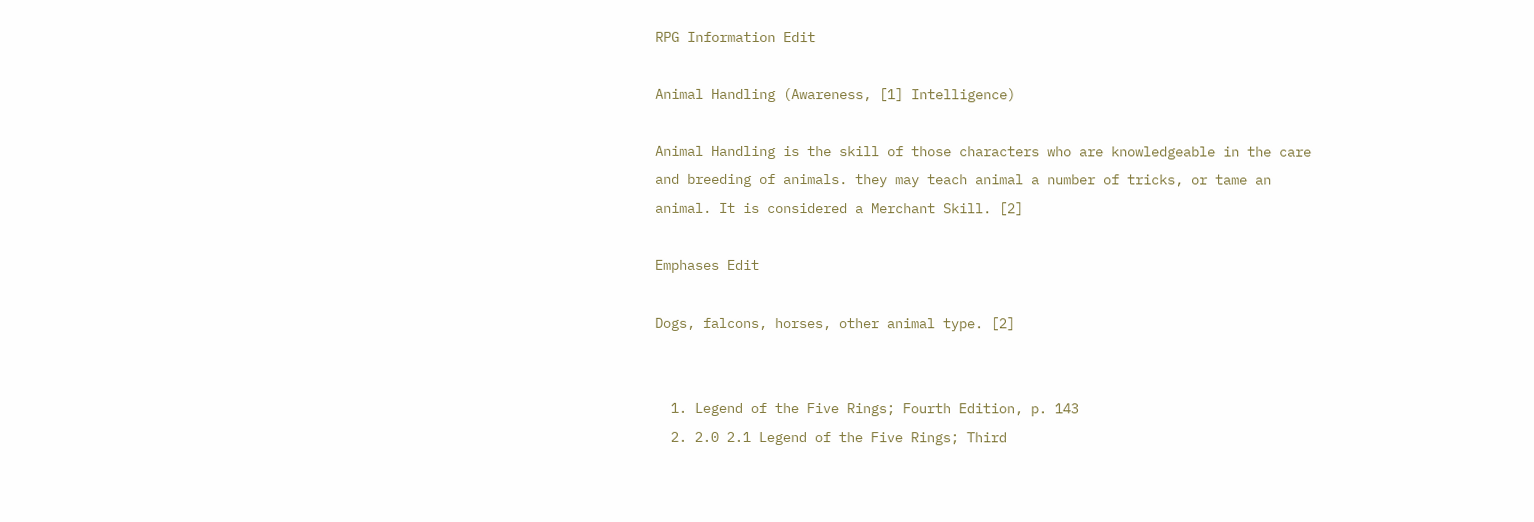RPG Information Edit

Animal Handling (Awareness, [1] Intelligence)

Animal Handling is the skill of those characters who are knowledgeable in the care and breeding of animals. they may teach animal a number of tricks, or tame an animal. It is considered a Merchant Skill. [2]

Emphases Edit

Dogs, falcons, horses, other animal type. [2]


  1. Legend of the Five Rings; Fourth Edition, p. 143
  2. 2.0 2.1 Legend of the Five Rings; Third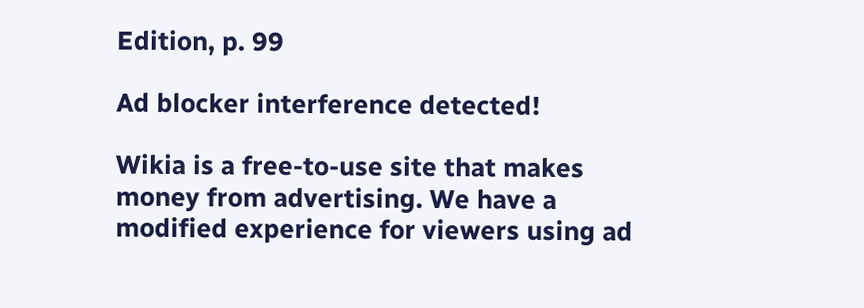Edition, p. 99

Ad blocker interference detected!

Wikia is a free-to-use site that makes money from advertising. We have a modified experience for viewers using ad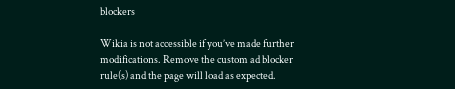blockers

Wikia is not accessible if you’ve made further modifications. Remove the custom ad blocker rule(s) and the page will load as expected.